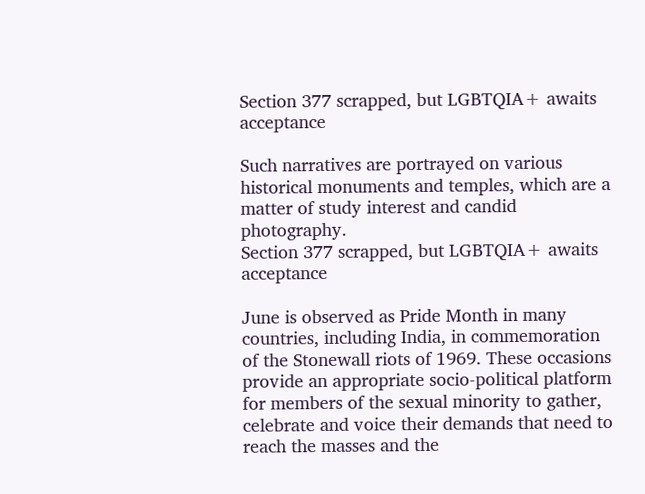Section 377 scrapped, but LGBTQIA+ awaits acceptance

Such narratives are portrayed on various historical monuments and temples, which are a matter of study interest and candid photography.
Section 377 scrapped, but LGBTQIA+ awaits acceptance

June is observed as Pride Month in many countries, including India, in commemoration of the Stonewall riots of 1969. These occasions provide an appropriate socio-political platform for members of the sexual minority to gather, celebrate and voice their demands that need to reach the masses and the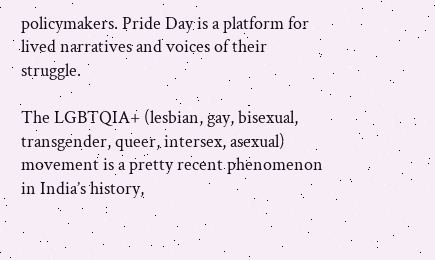policymakers. Pride Day is a platform for lived narratives and voices of their struggle.

The LGBTQIA+ (lesbian, gay, bisexual, transgender, queer, intersex, asexual) movement is a pretty recent phenomenon in India’s history,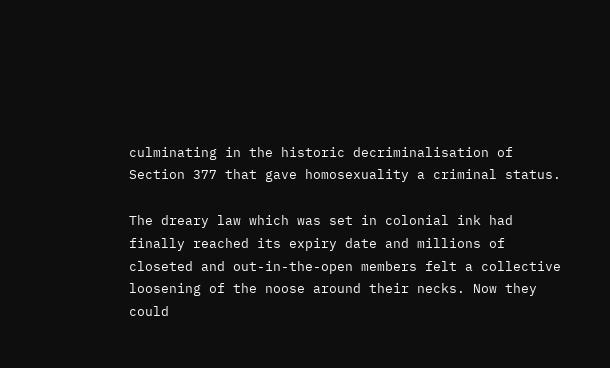culminating in the historic decriminalisation of Section 377 that gave homosexuality a criminal status.

The dreary law which was set in colonial ink had finally reached its expiry date and millions of closeted and out-in-the-open members felt a collective loosening of the noose around their necks. Now they could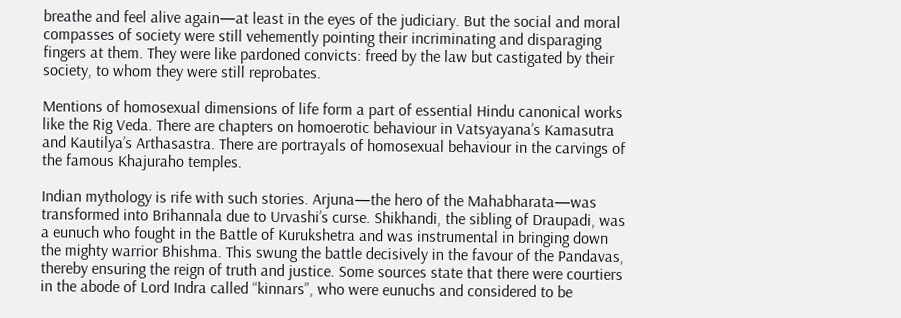breathe and feel alive again—at least in the eyes of the judiciary. But the social and moral compasses of society were still vehemently pointing their incriminating and disparaging fingers at them. They were like pardoned convicts: freed by the law but castigated by their society, to whom they were still reprobates.

Mentions of homosexual dimensions of life form a part of essential Hindu canonical works like the Rig Veda. There are chapters on homoerotic behaviour in Vatsyayana’s Kamasutra and Kautilya’s Arthasastra. There are portrayals of homosexual behaviour in the carvings of the famous Khajuraho temples.

Indian mythology is rife with such stories. Arjuna—the hero of the Mahabharata—was transformed into Brihannala due to Urvashi’s curse. Shikhandi, the sibling of Draupadi, was a eunuch who fought in the Battle of Kurukshetra and was instrumental in bringing down the mighty warrior Bhishma. This swung the battle decisively in the favour of the Pandavas, thereby ensuring the reign of truth and justice. Some sources state that there were courtiers in the abode of Lord Indra called “kinnars”, who were eunuchs and considered to be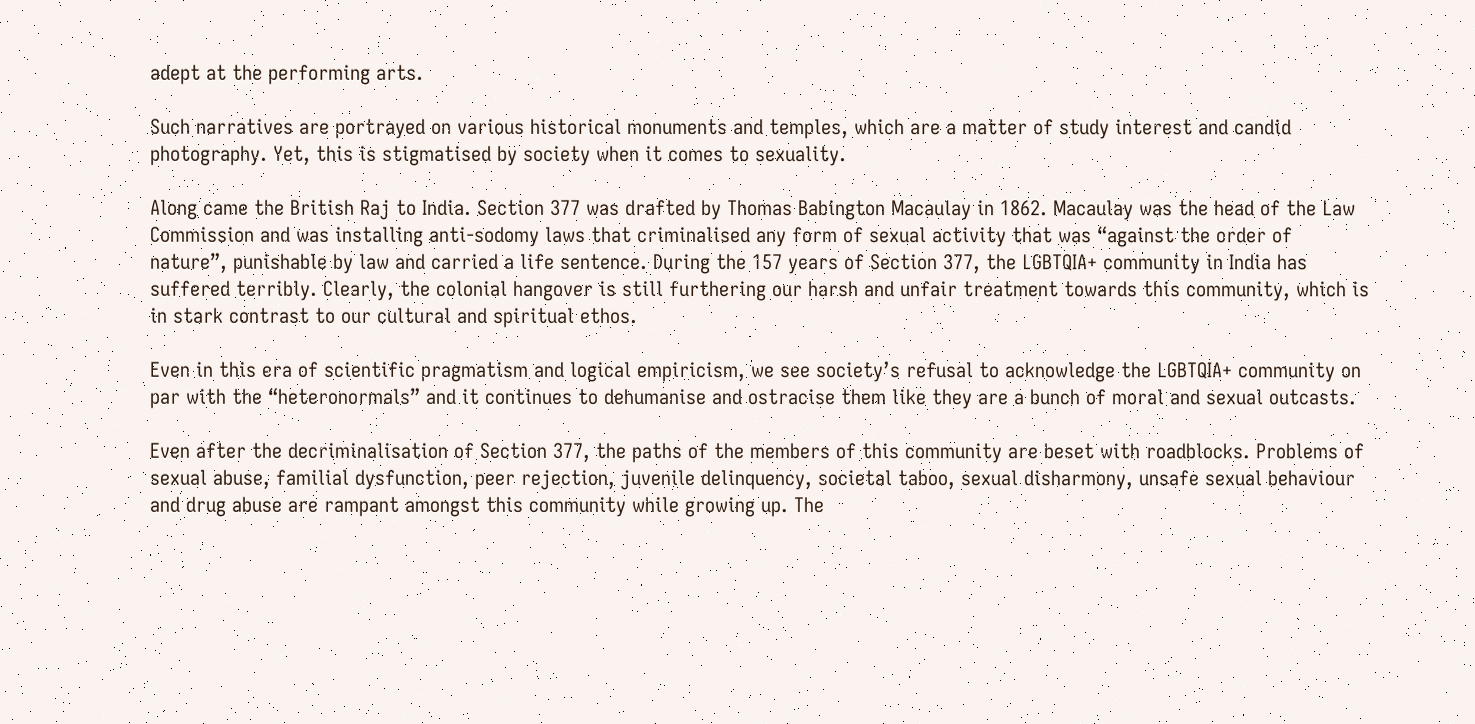adept at the performing arts.

Such narratives are portrayed on various historical monuments and temples, which are a matter of study interest and candid photography. Yet, this is stigmatised by society when it comes to sexuality.

Along came the British Raj to India. Section 377 was drafted by Thomas Babington Macaulay in 1862. Macaulay was the head of the Law Commission and was installing anti-sodomy laws that criminalised any form of sexual activity that was “against the order of nature”, punishable by law and carried a life sentence. During the 157 years of Section 377, the LGBTQIA+ community in India has suffered terribly. Clearly, the colonial hangover is still furthering our harsh and unfair treatment towards this community, which is in stark contrast to our cultural and spiritual ethos.

Even in this era of scientific pragmatism and logical empiricism, we see society’s refusal to acknowledge the LGBTQIA+ community on par with the “heteronormals” and it continues to dehumanise and ostracise them like they are a bunch of moral and sexual outcasts.

Even after the decriminalisation of Section 377, the paths of the members of this community are beset with roadblocks. Problems of sexual abuse, familial dysfunction, peer rejection, juvenile delinquency, societal taboo, sexual disharmony, unsafe sexual behaviour and drug abuse are rampant amongst this community while growing up. The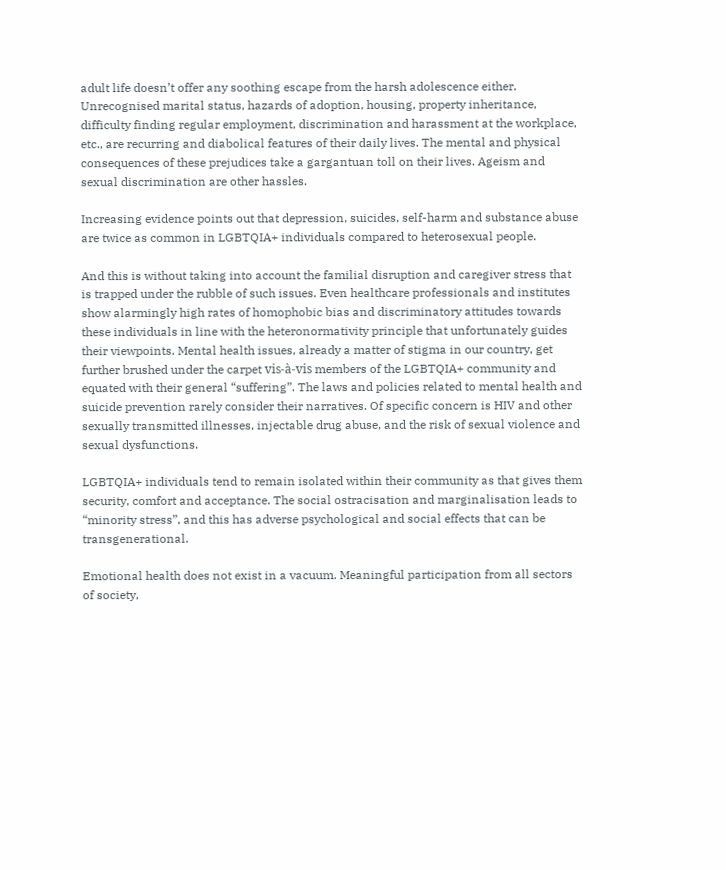adult life doesn’t offer any soothing escape from the harsh adolescence either. Unrecognised marital status, hazards of adoption, housing, property inheritance, difficulty finding regular employment, discrimination and harassment at the workplace, etc., are recurring and diabolical features of their daily lives. The mental and physical consequences of these prejudices take a gargantuan toll on their lives. Ageism and sexual discrimination are other hassles.

Increasing evidence points out that depression, suicides, self-harm and substance abuse are twice as common in LGBTQIA+ individuals compared to heterosexual people.

And this is without taking into account the familial disruption and caregiver stress that is trapped under the rubble of such issues. Even healthcare professionals and institutes show alarmingly high rates of homophobic bias and discriminatory attitudes towards these individuals in line with the heteronormativity principle that unfortunately guides their viewpoints. Mental health issues, already a matter of stigma in our country, get further brushed under the carpet vis-à-vis members of the LGBTQIA+ community and equated with their general “suffering”. The laws and policies related to mental health and suicide prevention rarely consider their narratives. Of specific concern is HIV and other sexually transmitted illnesses, injectable drug abuse, and the risk of sexual violence and sexual dysfunctions.

LGBTQIA+ individuals tend to remain isolated within their community as that gives them security, comfort and acceptance. The social ostracisation and marginalisation leads to “minority stress”, and this has adverse psychological and social effects that can be transgenerational.

Emotional health does not exist in a vacuum. Meaningful participation from all sectors of society,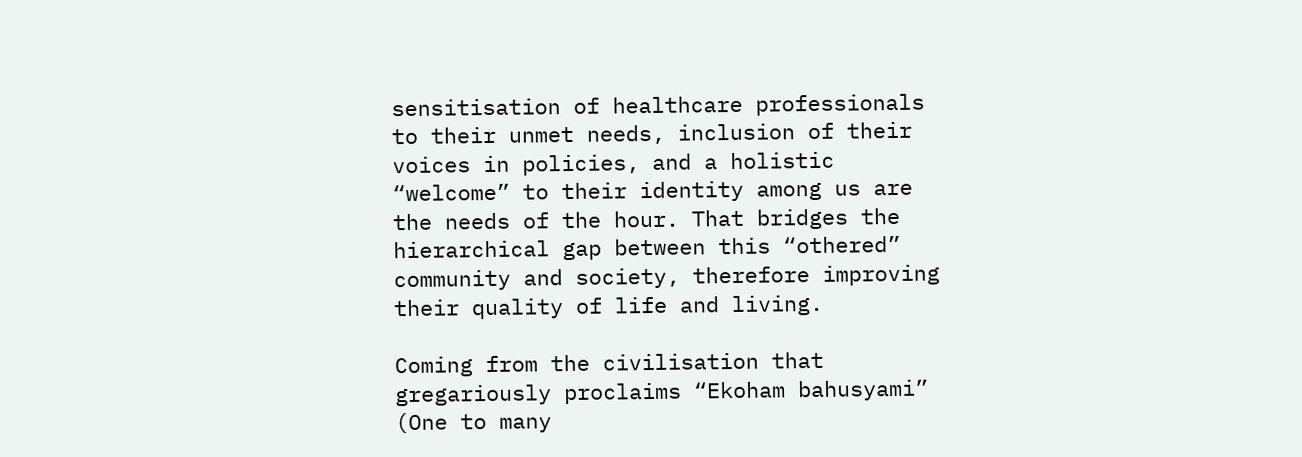sensitisation of healthcare professionals to their unmet needs, inclusion of their voices in policies, and a holistic “welcome” to their identity among us are the needs of the hour. That bridges the hierarchical gap between this “othered” community and society, therefore improving their quality of life and living.

Coming from the civilisation that gregariously proclaims “Ekoham bahusyami” (One to many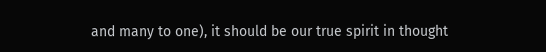and many to one), it should be our true spirit in thought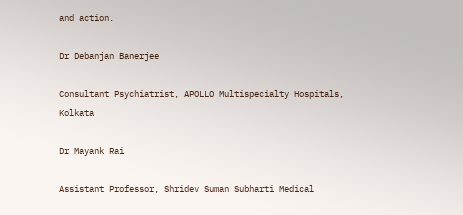and action.

Dr Debanjan Banerjee

Consultant Psychiatrist, APOLLO Multispecialty Hospitals, Kolkata

Dr Mayank Rai

Assistant Professor, Shridev Suman Subharti Medical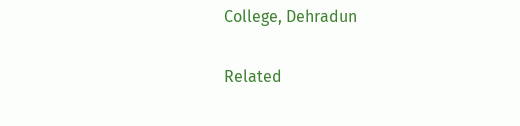College, Dehradun

Related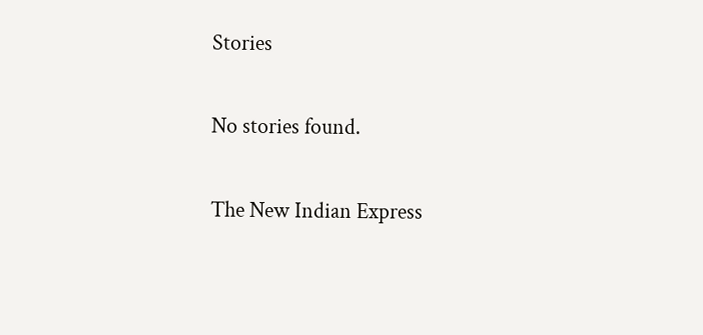Stories

No stories found.

The New Indian Express